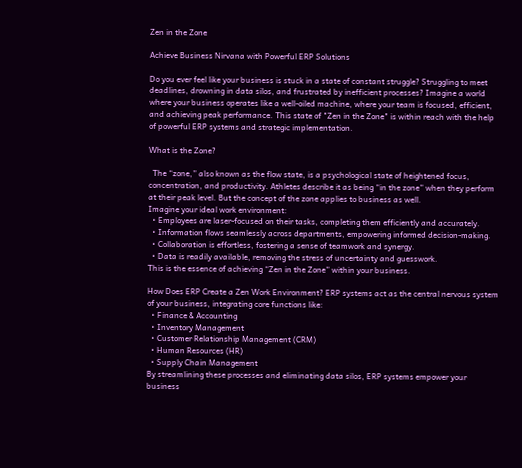Zen in the Zone

Achieve Business Nirvana with Powerful ERP Solutions

Do you ever feel like your business is stuck in a state of constant struggle? Struggling to meet deadlines, drowning in data silos, and frustrated by inefficient processes? Imagine a world where your business operates like a well-oiled machine, where your team is focused, efficient, and achieving peak performance. This state of "Zen in the Zone" is within reach with the help of powerful ERP systems and strategic implementation.

What is the Zone?

  The “zone,” also known as the flow state, is a psychological state of heightened focus, concentration, and productivity. Athletes describe it as being “in the zone” when they perform at their peak level. But the concept of the zone applies to business as well.
Imagine your ideal work environment:
  • Employees are laser-focused on their tasks, completing them efficiently and accurately.
  • Information flows seamlessly across departments, empowering informed decision-making.
  • Collaboration is effortless, fostering a sense of teamwork and synergy.
  • Data is readily available, removing the stress of uncertainty and guesswork.
This is the essence of achieving “Zen in the Zone” within your business.

How Does ERP Create a Zen Work Environment? ERP systems act as the central nervous system of your business, integrating core functions like:
  • Finance & Accounting
  • Inventory Management
  • Customer Relationship Management (CRM)
  • Human Resources (HR)
  • Supply Chain Management
By streamlining these processes and eliminating data silos, ERP systems empower your business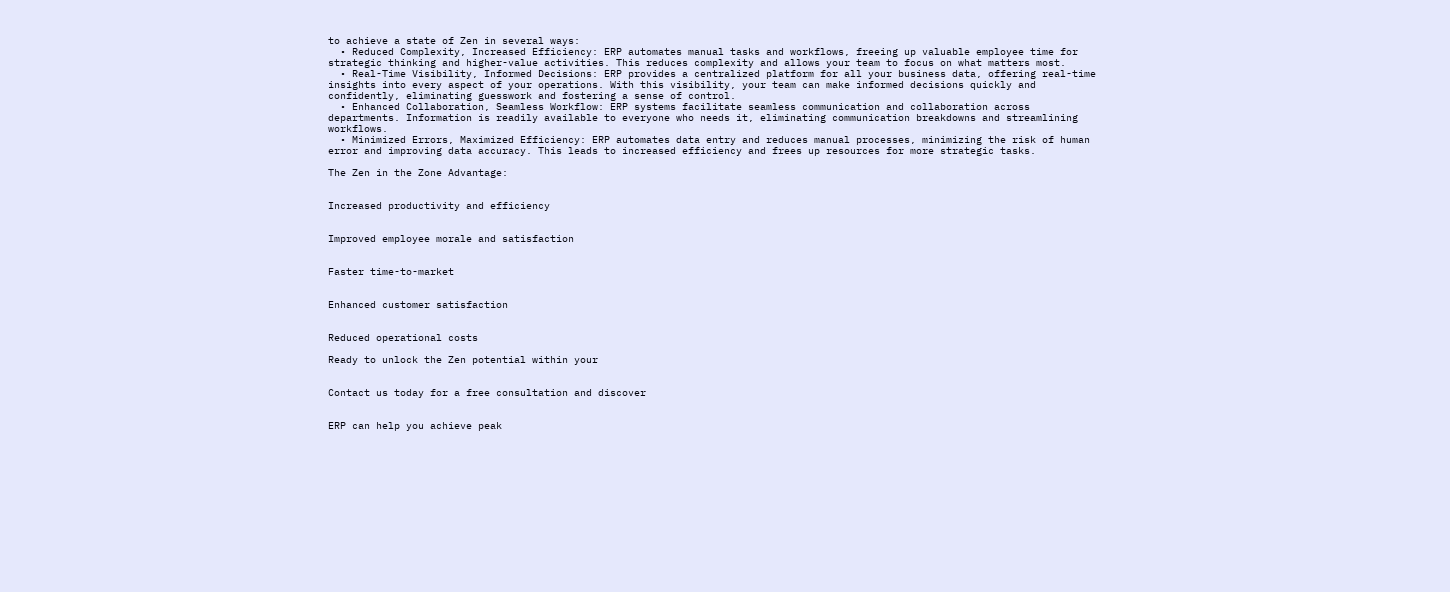to achieve a state of Zen in several ways:
  • Reduced Complexity, Increased Efficiency: ERP automates manual tasks and workflows, freeing up valuable employee time for strategic thinking and higher-value activities. This reduces complexity and allows your team to focus on what matters most.
  • Real-Time Visibility, Informed Decisions: ERP provides a centralized platform for all your business data, offering real-time insights into every aspect of your operations. With this visibility, your team can make informed decisions quickly and confidently, eliminating guesswork and fostering a sense of control.
  • Enhanced Collaboration, Seamless Workflow: ERP systems facilitate seamless communication and collaboration across departments. Information is readily available to everyone who needs it, eliminating communication breakdowns and streamlining workflows.
  • Minimized Errors, Maximized Efficiency: ERP automates data entry and reduces manual processes, minimizing the risk of human error and improving data accuracy. This leads to increased efficiency and frees up resources for more strategic tasks.

The Zen in the Zone Advantage:


Increased productivity and efficiency


Improved employee morale and satisfaction


Faster time-to-market


Enhanced customer satisfaction


Reduced operational costs

Ready to unlock the Zen potential within your


Contact us today for a free consultation and discover


ERP can help you achieve peak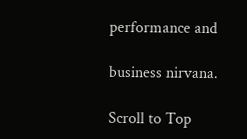performance and

business nirvana.

Scroll to Top